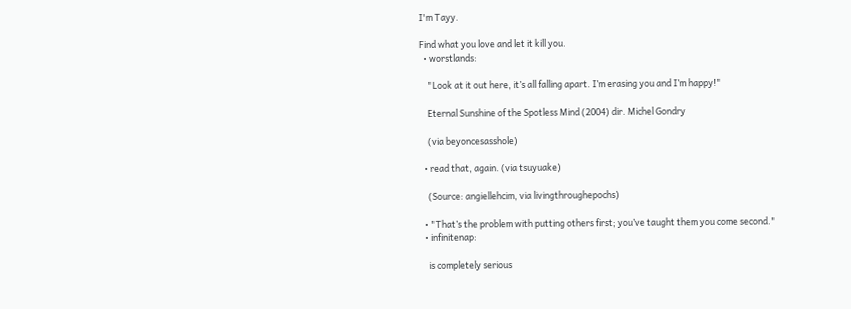I'm Tayy.

Find what you love and let it kill you.
  • worstlands:

    "Look at it out here, it’s all falling apart. I’m erasing you and I’m happy!"

    Eternal Sunshine of the Spotless Mind (2004) dir. Michel Gondry

    (via beyoncesasshole)

  • read that, again. (via tsuyuake)

    (Source: angiellehcim, via livingthroughepochs)

  • "That’s the problem with putting others first; you’ve taught them you come second."
  • infinitenap:

    is completely serious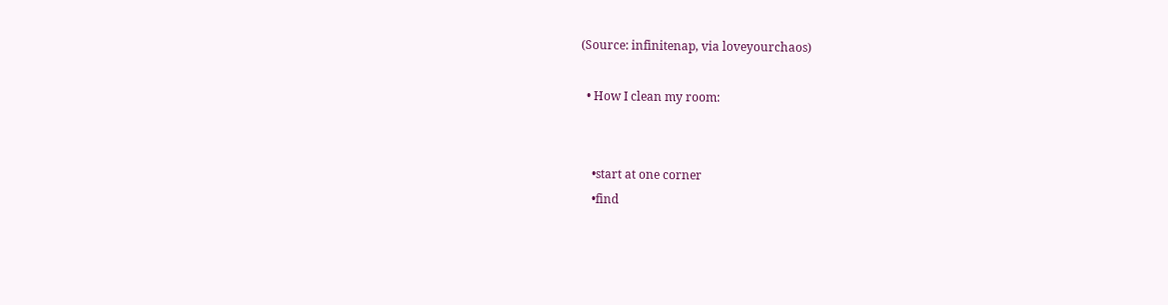(Source: infinitenap, via loveyourchaos)

  • How I clean my room:


    •start at one corner
    •find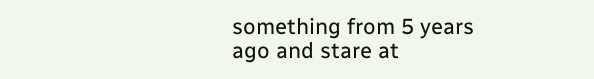something from 5 years ago and stare at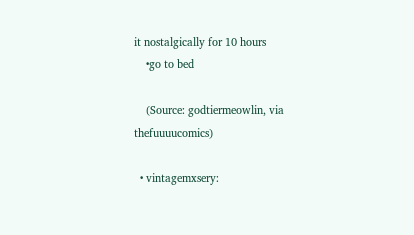it nostalgically for 10 hours
    •go to bed

    (Source: godtiermeowlin, via thefuuuucomics)

  • vintagemxsery: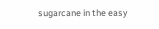sugarcane in the easy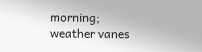morning; weather vanes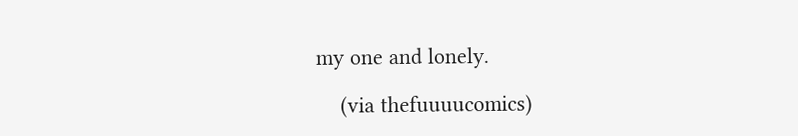my one and lonely.

    (via thefuuuucomics)